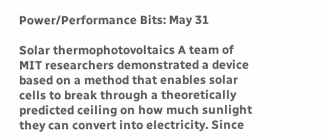Power/Performance Bits: May 31

Solar thermophotovoltaics A team of MIT researchers demonstrated a device based on a method that enables solar cells to break through a theoretically predicted ceiling on how much sunlight they can convert into electricity. Since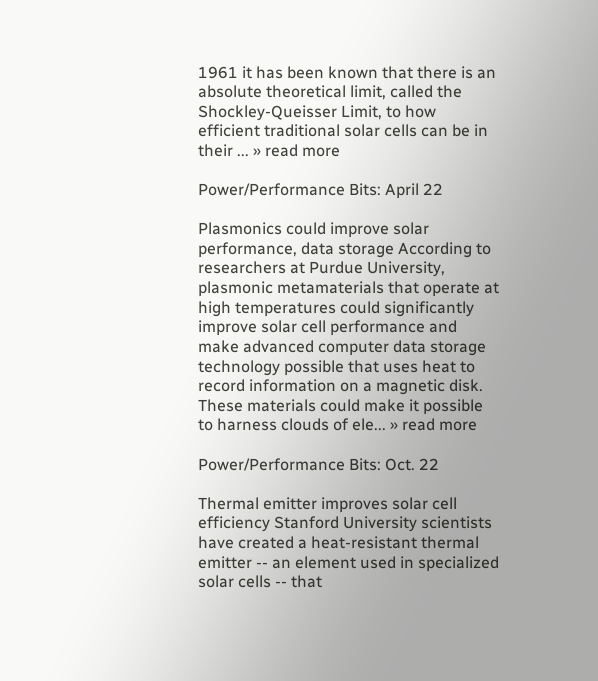1961 it has been known that there is an absolute theoretical limit, called the Shockley-Queisser Limit, to how efficient traditional solar cells can be in their ... » read more

Power/Performance Bits: April 22

Plasmonics could improve solar performance, data storage According to researchers at Purdue University, plasmonic metamaterials that operate at high temperatures could significantly improve solar cell performance and make advanced computer data storage technology possible that uses heat to record information on a magnetic disk. These materials could make it possible to harness clouds of ele... » read more

Power/Performance Bits: Oct. 22

Thermal emitter improves solar cell efficiency Stanford University scientists have created a heat-resistant thermal emitter -- an element used in specialized solar cells -- that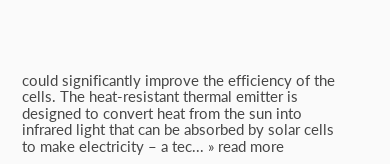could significantly improve the efficiency of the cells. The heat-resistant thermal emitter is designed to convert heat from the sun into infrared light that can be absorbed by solar cells to make electricity – a tec... » read more